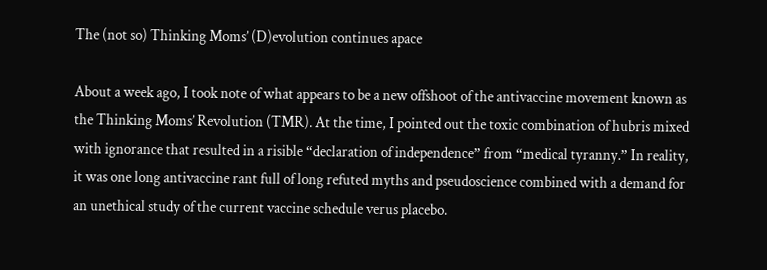The (not so) Thinking Moms’ (D)evolution continues apace

About a week ago, I took note of what appears to be a new offshoot of the antivaccine movement known as the Thinking Moms’ Revolution (TMR). At the time, I pointed out the toxic combination of hubris mixed with ignorance that resulted in a risible “declaration of independence” from “medical tyranny.” In reality, it was one long antivaccine rant full of long refuted myths and pseudoscience combined with a demand for an unethical study of the current vaccine schedule verus placebo.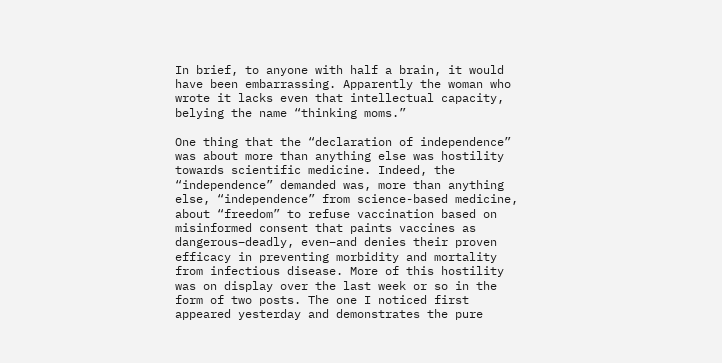In brief, to anyone with half a brain, it would have been embarrassing. Apparently the woman who wrote it lacks even that intellectual capacity, belying the name “thinking moms.”

One thing that the “declaration of independence” was about more than anything else was hostility towards scientific medicine. Indeed, the “independence” demanded was, more than anything else, “independence” from science-based medicine, about “freedom” to refuse vaccination based on misinformed consent that paints vaccines as dangerous–deadly, even–and denies their proven efficacy in preventing morbidity and mortality from infectious disease. More of this hostility was on display over the last week or so in the form of two posts. The one I noticed first appeared yesterday and demonstrates the pure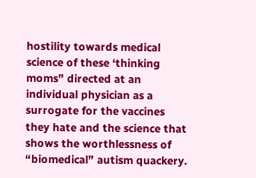hostility towards medical science of these ‘thinking moms” directed at an individual physician as a surrogate for the vaccines they hate and the science that shows the worthlessness of “biomedical” autism quackery.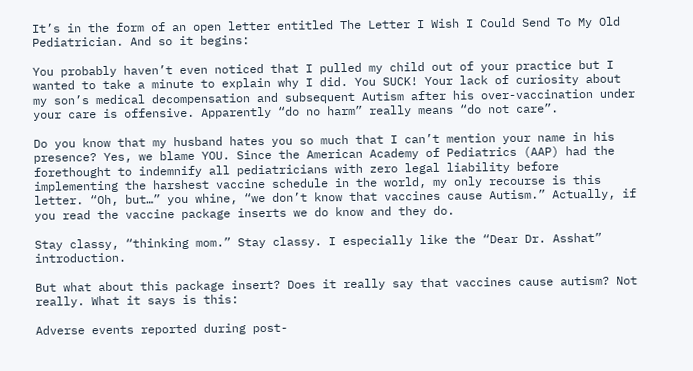It’s in the form of an open letter entitled The Letter I Wish I Could Send To My Old Pediatrician. And so it begins:

You probably haven’t even noticed that I pulled my child out of your practice but I wanted to take a minute to explain why I did. You SUCK! Your lack of curiosity about my son’s medical decompensation and subsequent Autism after his over-vaccination under your care is offensive. Apparently “do no harm” really means “do not care”.

Do you know that my husband hates you so much that I can’t mention your name in his presence? Yes, we blame YOU. Since the American Academy of Pediatrics (AAP) had the forethought to indemnify all pediatricians with zero legal liability before implementing the harshest vaccine schedule in the world, my only recourse is this letter. “Oh, but…” you whine, “we don’t know that vaccines cause Autism.” Actually, if you read the vaccine package inserts we do know and they do.

Stay classy, “thinking mom.” Stay classy. I especially like the “Dear Dr. Asshat” introduction.

But what about this package insert? Does it really say that vaccines cause autism? Not really. What it says is this:

Adverse events reported during post-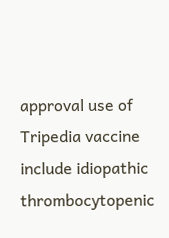approval use of Tripedia vaccine include idiopathic thrombocytopenic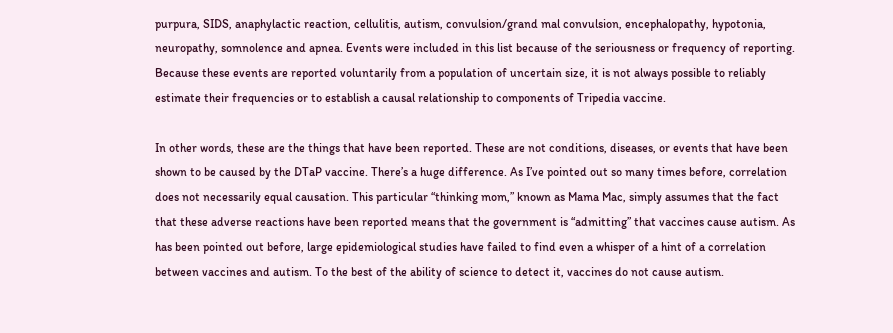purpura, SIDS, anaphylactic reaction, cellulitis, autism, convulsion/grand mal convulsion, encephalopathy, hypotonia, neuropathy, somnolence and apnea. Events were included in this list because of the seriousness or frequency of reporting. Because these events are reported voluntarily from a population of uncertain size, it is not always possible to reliably estimate their frequencies or to establish a causal relationship to components of Tripedia vaccine.

In other words, these are the things that have been reported. These are not conditions, diseases, or events that have been shown to be caused by the DTaP vaccine. There’s a huge difference. As I’ve pointed out so many times before, correlation does not necessarily equal causation. This particular “thinking mom,” known as Mama Mac, simply assumes that the fact that these adverse reactions have been reported means that the government is “admitting” that vaccines cause autism. As has been pointed out before, large epidemiological studies have failed to find even a whisper of a hint of a correlation between vaccines and autism. To the best of the ability of science to detect it, vaccines do not cause autism.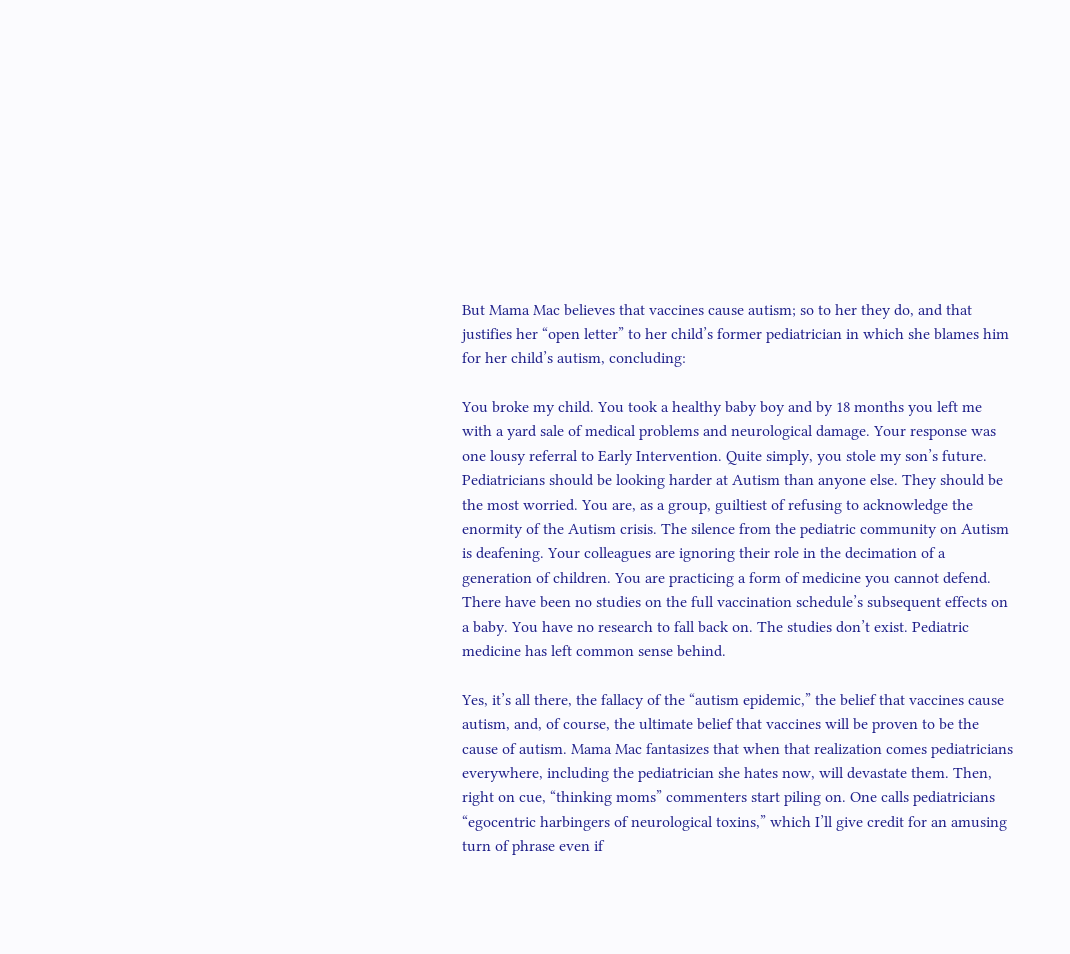But Mama Mac believes that vaccines cause autism; so to her they do, and that justifies her “open letter” to her child’s former pediatrician in which she blames him for her child’s autism, concluding:

You broke my child. You took a healthy baby boy and by 18 months you left me with a yard sale of medical problems and neurological damage. Your response was one lousy referral to Early Intervention. Quite simply, you stole my son’s future. Pediatricians should be looking harder at Autism than anyone else. They should be the most worried. You are, as a group, guiltiest of refusing to acknowledge the enormity of the Autism crisis. The silence from the pediatric community on Autism is deafening. Your colleagues are ignoring their role in the decimation of a generation of children. You are practicing a form of medicine you cannot defend. There have been no studies on the full vaccination schedule’s subsequent effects on a baby. You have no research to fall back on. The studies don’t exist. Pediatric medicine has left common sense behind.

Yes, it’s all there, the fallacy of the “autism epidemic,” the belief that vaccines cause autism, and, of course, the ultimate belief that vaccines will be proven to be the cause of autism. Mama Mac fantasizes that when that realization comes pediatricians everywhere, including the pediatrician she hates now, will devastate them. Then, right on cue, “thinking moms” commenters start piling on. One calls pediatricians “egocentric harbingers of neurological toxins,” which I’ll give credit for an amusing turn of phrase even if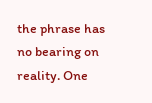the phrase has no bearing on reality. One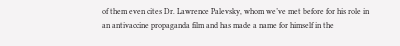of them even cites Dr. Lawrence Palevsky, whom we’ve met before for his role in an antivaccine propaganda film and has made a name for himself in the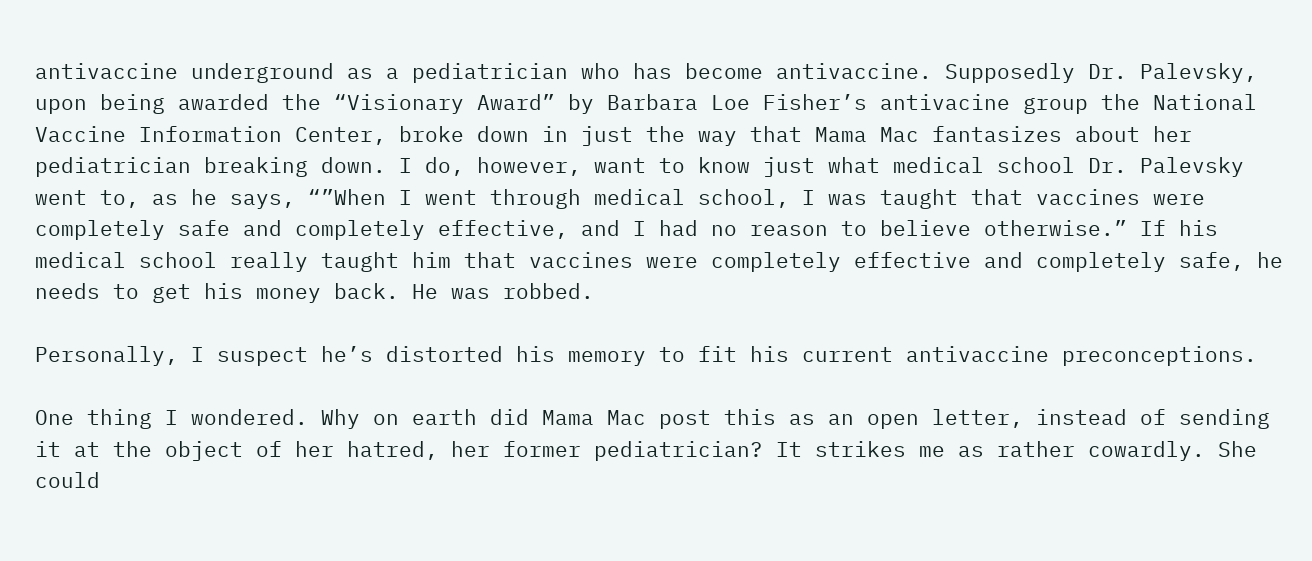antivaccine underground as a pediatrician who has become antivaccine. Supposedly Dr. Palevsky, upon being awarded the “Visionary Award” by Barbara Loe Fisher’s antivacine group the National Vaccine Information Center, broke down in just the way that Mama Mac fantasizes about her pediatrician breaking down. I do, however, want to know just what medical school Dr. Palevsky went to, as he says, “”When I went through medical school, I was taught that vaccines were completely safe and completely effective, and I had no reason to believe otherwise.” If his medical school really taught him that vaccines were completely effective and completely safe, he needs to get his money back. He was robbed.

Personally, I suspect he’s distorted his memory to fit his current antivaccine preconceptions.

One thing I wondered. Why on earth did Mama Mac post this as an open letter, instead of sending it at the object of her hatred, her former pediatrician? It strikes me as rather cowardly. She could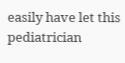easily have let this pediatrician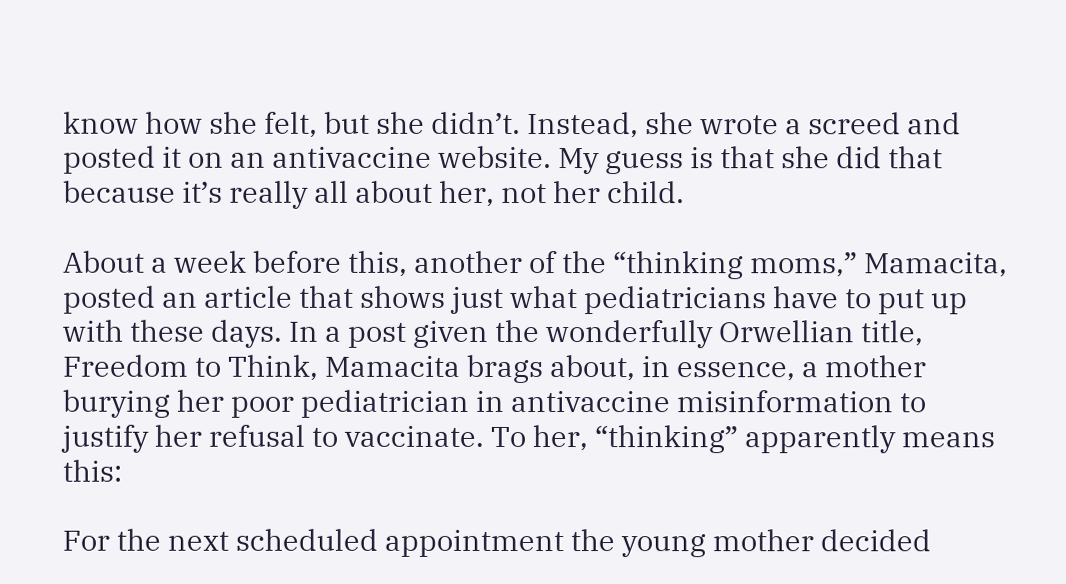know how she felt, but she didn’t. Instead, she wrote a screed and posted it on an antivaccine website. My guess is that she did that because it’s really all about her, not her child.

About a week before this, another of the “thinking moms,” Mamacita, posted an article that shows just what pediatricians have to put up with these days. In a post given the wonderfully Orwellian title, Freedom to Think, Mamacita brags about, in essence, a mother burying her poor pediatrician in antivaccine misinformation to justify her refusal to vaccinate. To her, “thinking” apparently means this:

For the next scheduled appointment the young mother decided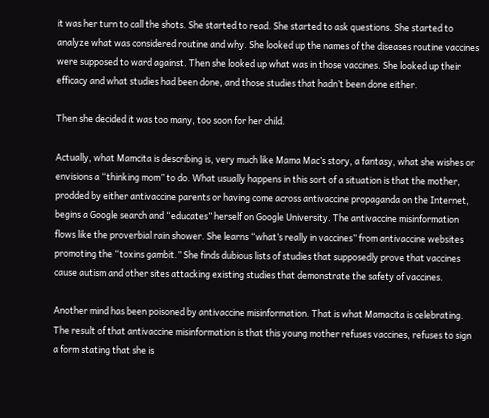it was her turn to call the shots. She started to read. She started to ask questions. She started to analyze what was considered routine and why. She looked up the names of the diseases routine vaccines were supposed to ward against. Then she looked up what was in those vaccines. She looked up their efficacy and what studies had been done, and those studies that hadn’t been done either.

Then she decided it was too many, too soon for her child.

Actually, what Mamcita is describing is, very much like Mama Mac’s story, a fantasy, what she wishes or envisions a “thinking mom” to do. What usually happens in this sort of a situation is that the mother, prodded by either antivaccine parents or having come across antivaccine propaganda on the Internet, begins a Google search and “educates” herself on Google University. The antivaccine misinformation flows like the proverbial rain shower. She learns “what’s really in vaccines” from antivaccine websites promoting the “toxins gambit.” She finds dubious lists of studies that supposedly prove that vaccines cause autism and other sites attacking existing studies that demonstrate the safety of vaccines.

Another mind has been poisoned by antivaccine misinformation. That is what Mamacita is celebrating. The result of that antivaccine misinformation is that this young mother refuses vaccines, refuses to sign a form stating that she is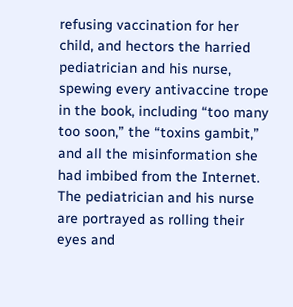refusing vaccination for her child, and hectors the harried pediatrician and his nurse, spewing every antivaccine trope in the book, including “too many too soon,” the “toxins gambit,” and all the misinformation she had imbibed from the Internet. The pediatrician and his nurse are portrayed as rolling their eyes and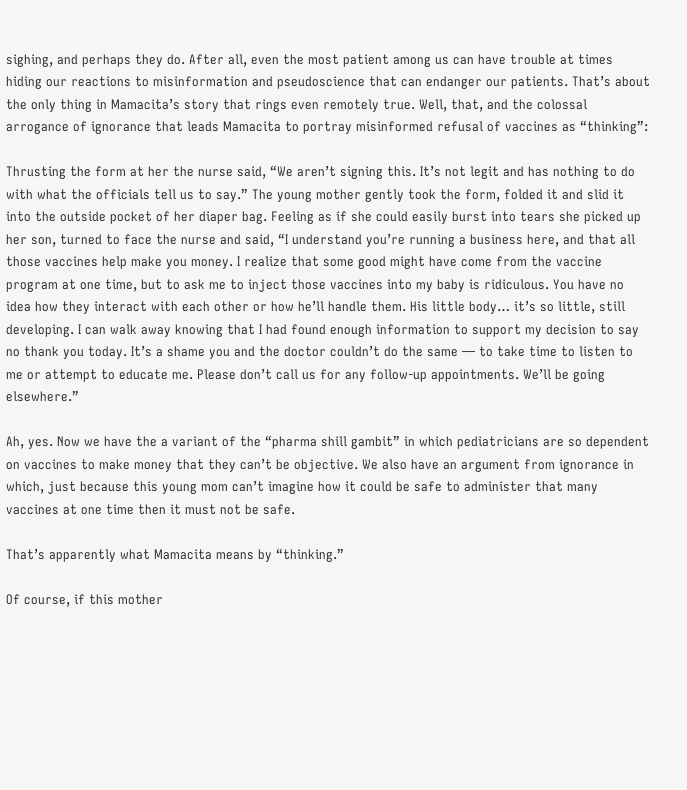sighing, and perhaps they do. After all, even the most patient among us can have trouble at times hiding our reactions to misinformation and pseudoscience that can endanger our patients. That’s about the only thing in Mamacita’s story that rings even remotely true. Well, that, and the colossal arrogance of ignorance that leads Mamacita to portray misinformed refusal of vaccines as “thinking”:

Thrusting the form at her the nurse said, “We aren’t signing this. It’s not legit and has nothing to do with what the officials tell us to say.” The young mother gently took the form, folded it and slid it into the outside pocket of her diaper bag. Feeling as if she could easily burst into tears she picked up her son, turned to face the nurse and said, “I understand you’re running a business here, and that all those vaccines help make you money. I realize that some good might have come from the vaccine program at one time, but to ask me to inject those vaccines into my baby is ridiculous. You have no idea how they interact with each other or how he’ll handle them. His little body… it’s so little, still developing. I can walk away knowing that I had found enough information to support my decision to say no thank you today. It’s a shame you and the doctor couldn’t do the same — to take time to listen to me or attempt to educate me. Please don’t call us for any follow-up appointments. We’ll be going elsewhere.”

Ah, yes. Now we have the a variant of the “pharma shill gambit” in which pediatricians are so dependent on vaccines to make money that they can’t be objective. We also have an argument from ignorance in which, just because this young mom can’t imagine how it could be safe to administer that many vaccines at one time then it must not be safe.

That’s apparently what Mamacita means by “thinking.”

Of course, if this mother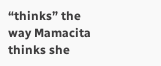“thinks” the way Mamacita thinks she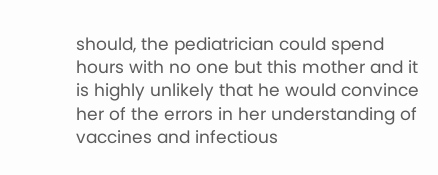should, the pediatrician could spend hours with no one but this mother and it is highly unlikely that he would convince her of the errors in her understanding of vaccines and infectious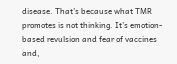disease. That’s because what TMR promotes is not thinking. It’s emotion-based revulsion and fear of vaccines and,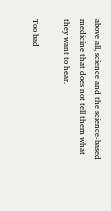above all, science and the science-based medicine that does not tell them what they want to hear.

Too bad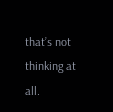that’s not thinking at all.